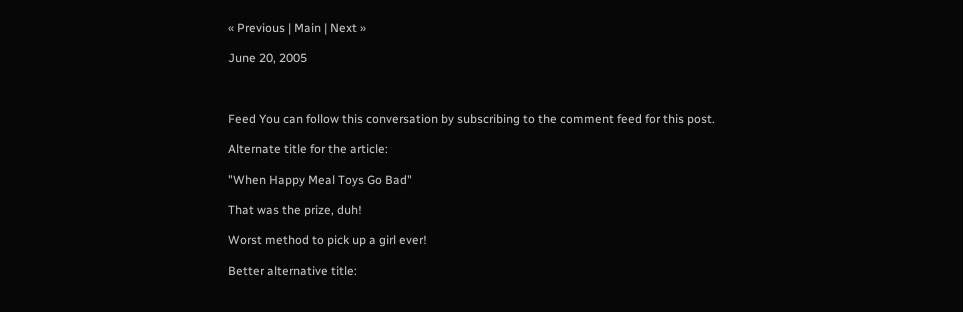« Previous | Main | Next »

June 20, 2005



Feed You can follow this conversation by subscribing to the comment feed for this post.

Alternate title for the article:

"When Happy Meal Toys Go Bad"

That was the prize, duh!

Worst method to pick up a girl ever!

Better alternative title: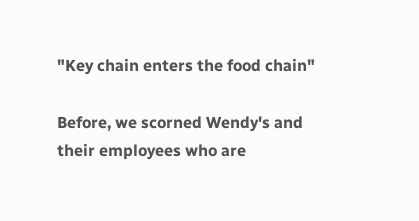"Key chain enters the food chain"

Before, we scorned Wendy's and their employees who are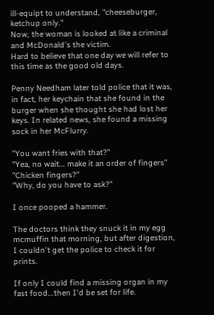ill-equipt to understand, "cheeseburger, ketchup only."
Now, the woman is looked at like a criminal and McDonald's the victim.
Hard to believe that one day we will refer to this time as the good old days.

Penny Needham later told police that it was, in fact, her keychain that she found in the burger when she thought she had lost her keys. In related news, she found a missing sock in her McFlurry.

"You want fries with that?"
"Yea, no wait... make it an order of fingers"
"Chicken fingers?"
"Why, do you have to ask?"

I once pooped a hammer.

The doctors think they snuck it in my egg mcmuffin that morning, but after digestion, I couldn't get the police to check it for prints.

If only I could find a missing organ in my fast food...then I'd be set for life.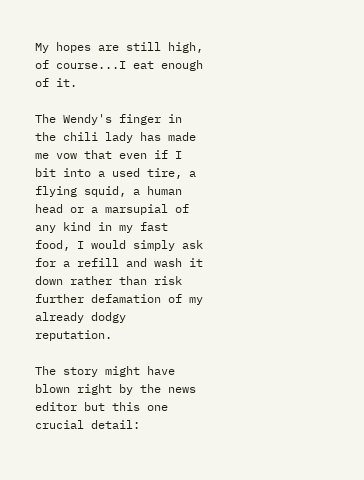My hopes are still high, of course...I eat enough of it.

The Wendy's finger in the chili lady has made me vow that even if I bit into a used tire, a flying squid, a human head or a marsupial of any kind in my fast food, I would simply ask for a refill and wash it down rather than risk further defamation of my already dodgy reputation.

The story might have blown right by the news editor but this one crucial detail: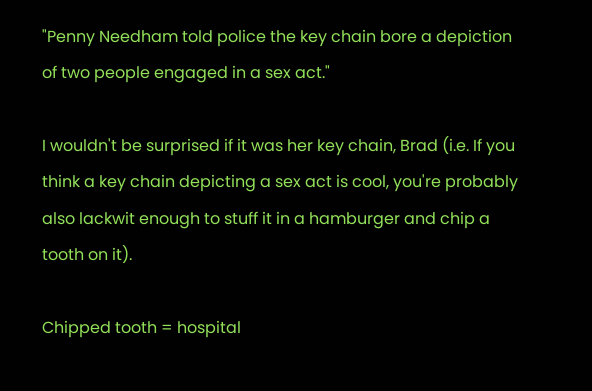"Penny Needham told police the key chain bore a depiction of two people engaged in a sex act."

I wouldn't be surprised if it was her key chain, Brad (i.e. If you think a key chain depicting a sex act is cool, you're probably also lackwit enough to stuff it in a hamburger and chip a tooth on it).

Chipped tooth = hospital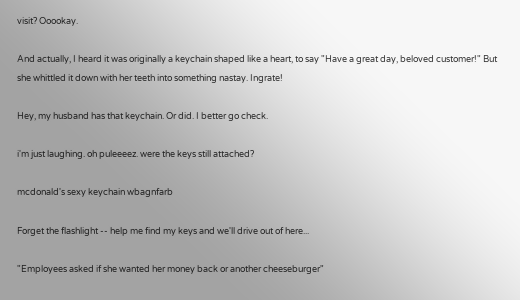visit? Ooookay.

And actually, I heard it was originally a keychain shaped like a heart, to say "Have a great day, beloved customer!" But she whittled it down with her teeth into something nastay. Ingrate!

Hey, my husband has that keychain. Or did. I better go check.

i'm just laughing. oh puleeeez. were the keys still attached?

mcdonald's sexy keychain wbagnfarb

Forget the flashlight -- help me find my keys and we'll drive out of here...

"Employees asked if she wanted her money back or another cheeseburger"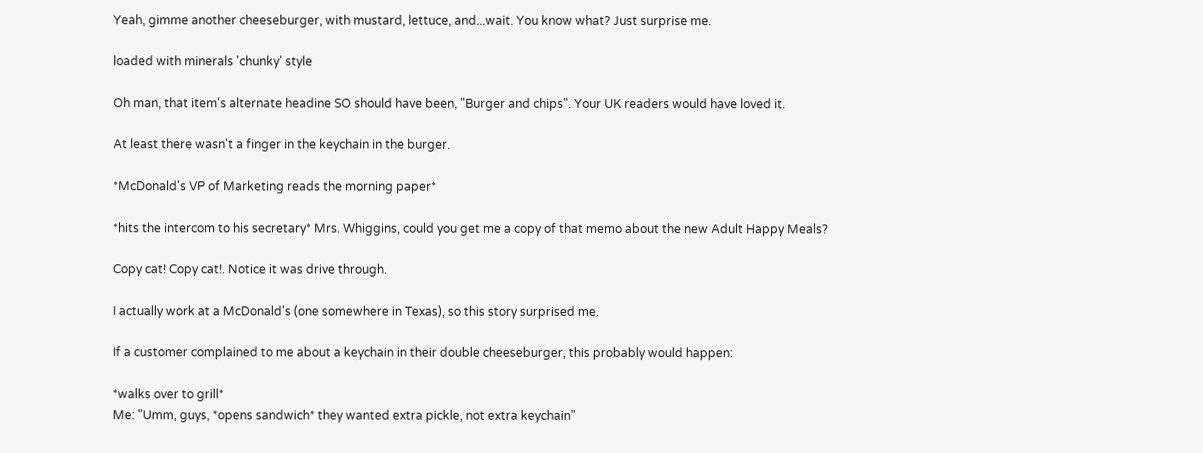Yeah, gimme another cheeseburger, with mustard, lettuce, and...wait. You know what? Just surprise me.

loaded with minerals 'chunky' style

Oh man, that item's alternate headine SO should have been, "Burger and chips". Your UK readers would have loved it.

At least there wasn't a finger in the keychain in the burger.

*McDonald's VP of Marketing reads the morning paper*

*hits the intercom to his secretary* Mrs. Whiggins, could you get me a copy of that memo about the new Adult Happy Meals?

Copy cat! Copy cat!. Notice it was drive through.

I actually work at a McDonald's (one somewhere in Texas), so this story surprised me.

If a customer complained to me about a keychain in their double cheeseburger, this probably would happen:

*walks over to grill*
Me: "Umm, guys, *opens sandwich* they wanted extra pickle, not extra keychain"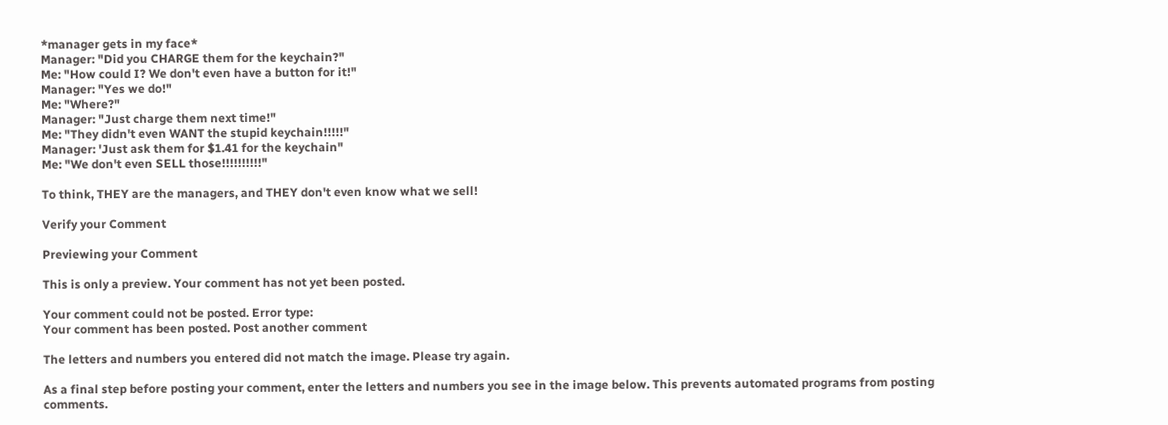*manager gets in my face*
Manager: "Did you CHARGE them for the keychain?"
Me: "How could I? We don't even have a button for it!"
Manager: "Yes we do!"
Me: "Where?"
Manager: "Just charge them next time!"
Me: "They didn't even WANT the stupid keychain!!!!!"
Manager: 'Just ask them for $1.41 for the keychain"
Me: "We don't even SELL those!!!!!!!!!!"

To think, THEY are the managers, and THEY don't even know what we sell!

Verify your Comment

Previewing your Comment

This is only a preview. Your comment has not yet been posted.

Your comment could not be posted. Error type:
Your comment has been posted. Post another comment

The letters and numbers you entered did not match the image. Please try again.

As a final step before posting your comment, enter the letters and numbers you see in the image below. This prevents automated programs from posting comments.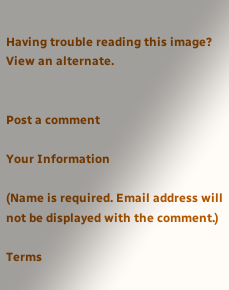Having trouble reading this image? View an alternate.


Post a comment

Your Information

(Name is required. Email address will not be displayed with the comment.)

Terms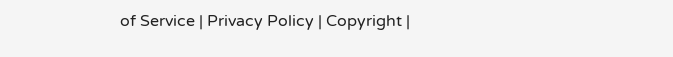of Service | Privacy Policy | Copyright |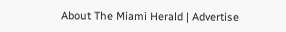About The Miami Herald | Advertise